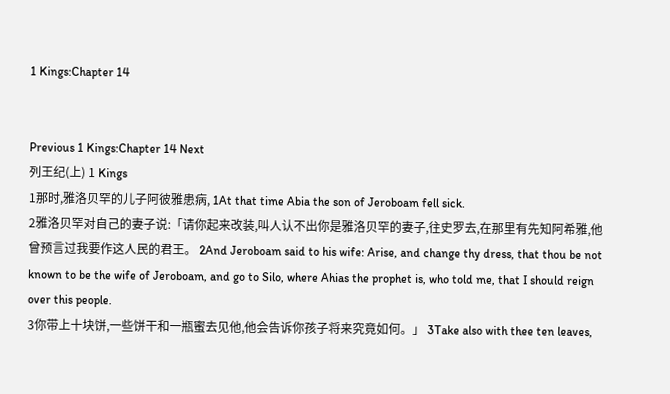1 Kings:Chapter 14


Previous 1 Kings:Chapter 14 Next
列王纪(上) 1 Kings
1那时,雅洛贝罕的儿子阿彼雅患病, 1At that time Abia the son of Jeroboam fell sick.
2雅洛贝罕对自己的妻子说:「请你起来改装,叫人认不出你是雅洛贝罕的妻子,往史罗去,在那里有先知阿希雅,他曾预言过我要作这人民的君王。 2And Jeroboam said to his wife: Arise, and change thy dress, that thou be not known to be the wife of Jeroboam, and go to Silo, where Ahias the prophet is, who told me, that I should reign over this people.
3你带上十块饼,一些饼干和一瓶蜜去见他,他会告诉你孩子将来究竟如何。」 3Take also with thee ten leaves,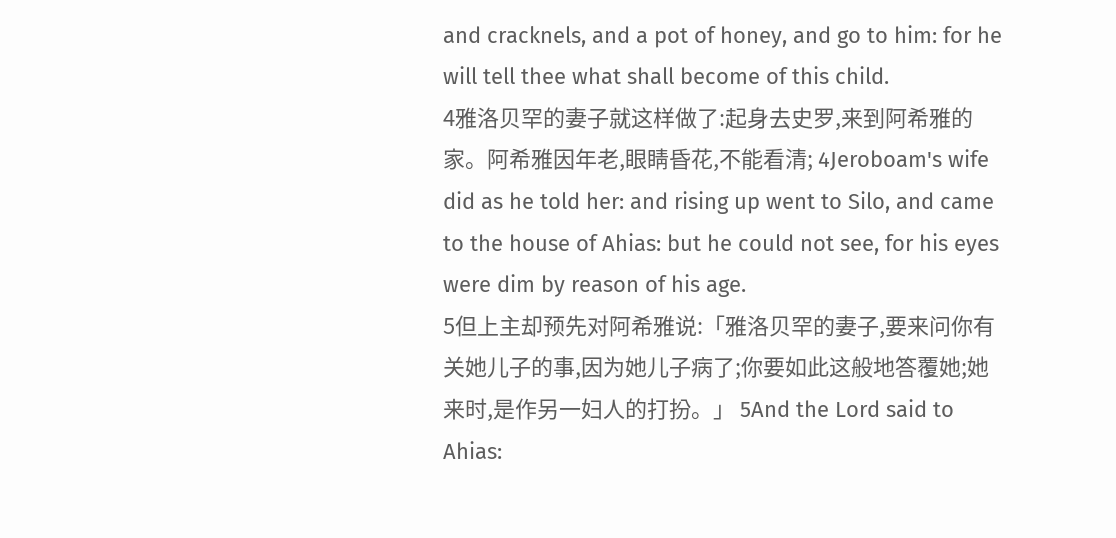and cracknels, and a pot of honey, and go to him: for he will tell thee what shall become of this child.
4雅洛贝罕的妻子就这样做了:起身去史罗,来到阿希雅的家。阿希雅因年老,眼睛昏花,不能看清; 4Jeroboam's wife did as he told her: and rising up went to Silo, and came to the house of Ahias: but he could not see, for his eyes were dim by reason of his age.
5但上主却预先对阿希雅说:「雅洛贝罕的妻子,要来问你有关她儿子的事,因为她儿子病了;你要如此这般地答覆她;她来时,是作另一妇人的打扮。」 5And the Lord said to Ahias: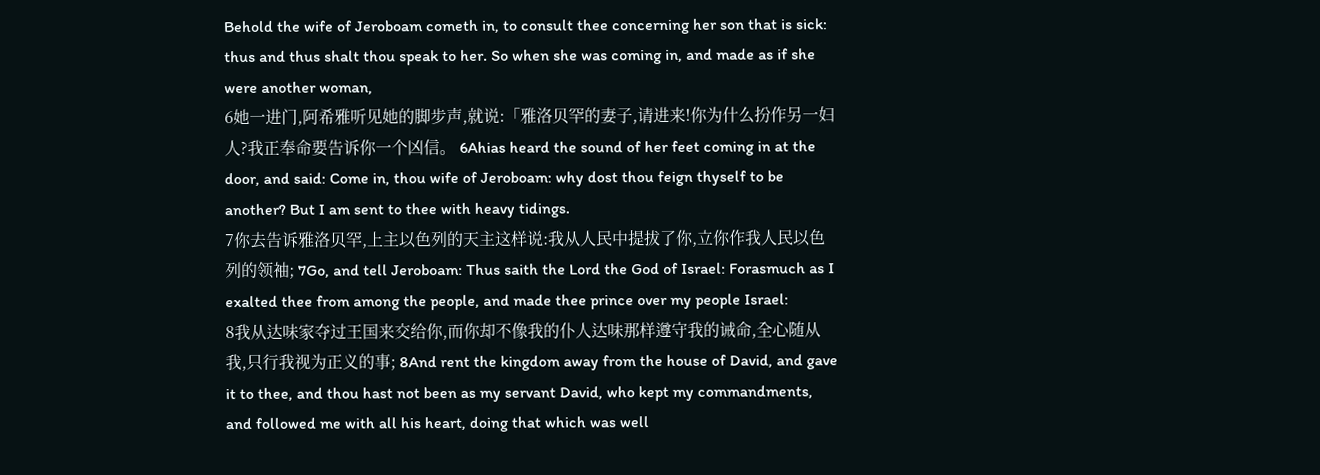Behold the wife of Jeroboam cometh in, to consult thee concerning her son that is sick: thus and thus shalt thou speak to her. So when she was coming in, and made as if she were another woman,
6她一进门,阿希雅听见她的脚步声,就说:「雅洛贝罕的妻子,请进来!你为什么扮作另一妇人?我正奉命要告诉你一个凶信。 6Ahias heard the sound of her feet coming in at the door, and said: Come in, thou wife of Jeroboam: why dost thou feign thyself to be another? But I am sent to thee with heavy tidings.
7你去告诉雅洛贝罕,上主以色列的天主这样说:我从人民中提拔了你,立你作我人民以色列的领袖; 7Go, and tell Jeroboam: Thus saith the Lord the God of Israel: Forasmuch as I exalted thee from among the people, and made thee prince over my people Israel:
8我从达味家夺过王国来交给你,而你却不像我的仆人达味那样遵守我的诫命,全心随从我,只行我视为正义的事; 8And rent the kingdom away from the house of David, and gave it to thee, and thou hast not been as my servant David, who kept my commandments, and followed me with all his heart, doing that which was well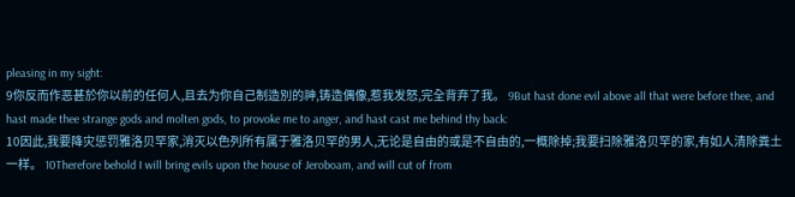pleasing in my sight:
9你反而作恶甚於你以前的任何人,且去为你自己制造別的神,铸造偶像,惹我发怒,完全背弃了我。 9But hast done evil above all that were before thee, and hast made thee strange gods and molten gods, to provoke me to anger, and hast cast me behind thy back:
10因此,我要降灾惩罚雅洛贝罕家,消灭以色列所有属于雅洛贝罕的男人,无论是自由的或是不自由的,一概除掉;我要扫除雅洛贝罕的家,有如人清除粪土一样。 10Therefore behold I will bring evils upon the house of Jeroboam, and will cut of from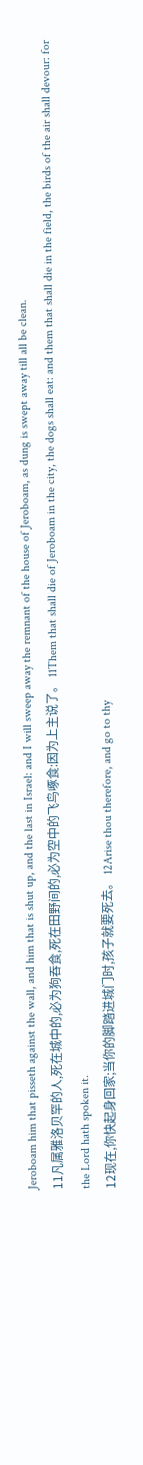Jeroboam him that pisseth against the wall, and him that is shut up, and the last in Israel: and I will sweep away the remnant of the house of Jeroboam, as dung is swept away till all be clean.
11凡属雅洛贝罕的人,死在城中的,必为狗吞食,死在田野间的,必为空中的飞鸟啄食:因为上主说了。 11Them that shall die of Jeroboam in the city, the dogs shall eat: and them that shall die in the field, the birds of the air shall devour: for the Lord hath spoken it.
12现在,你快起身回家;当你的脚踏进城门时,孩子就要死去。 12Arise thou therefore, and go to thy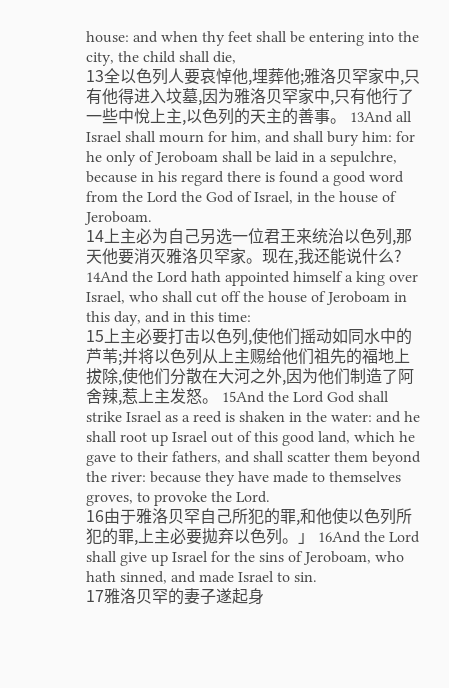house: and when thy feet shall be entering into the city, the child shall die,
13全以色列人要哀悼他,埋葬他;雅洛贝罕家中,只有他得进入坟墓,因为雅洛贝罕家中,只有他行了一些中悅上主,以色列的天主的善事。 13And all Israel shall mourn for him, and shall bury him: for he only of Jeroboam shall be laid in a sepulchre, because in his regard there is found a good word from the Lord the God of Israel, in the house of Jeroboam.
14上主必为自己另选一位君王来统治以色列,那天他要消灭雅洛贝罕家。现在,我还能说什么? 14And the Lord hath appointed himself a king over Israel, who shall cut off the house of Jeroboam in this day, and in this time:
15上主必要打击以色列,使他们摇动如同水中的芦苇;并将以色列从上主赐给他们祖先的福地上拔除,使他们分散在大河之外,因为他们制造了阿舍辣,惹上主发怒。 15And the Lord God shall strike Israel as a reed is shaken in the water: and he shall root up Israel out of this good land, which he gave to their fathers, and shall scatter them beyond the river: because they have made to themselves groves, to provoke the Lord.
16由于雅洛贝罕自己所犯的罪,和他使以色列所犯的罪,上主必要拋弃以色列。」 16And the Lord shall give up Israel for the sins of Jeroboam, who hath sinned, and made Israel to sin.
17雅洛贝罕的妻子遂起身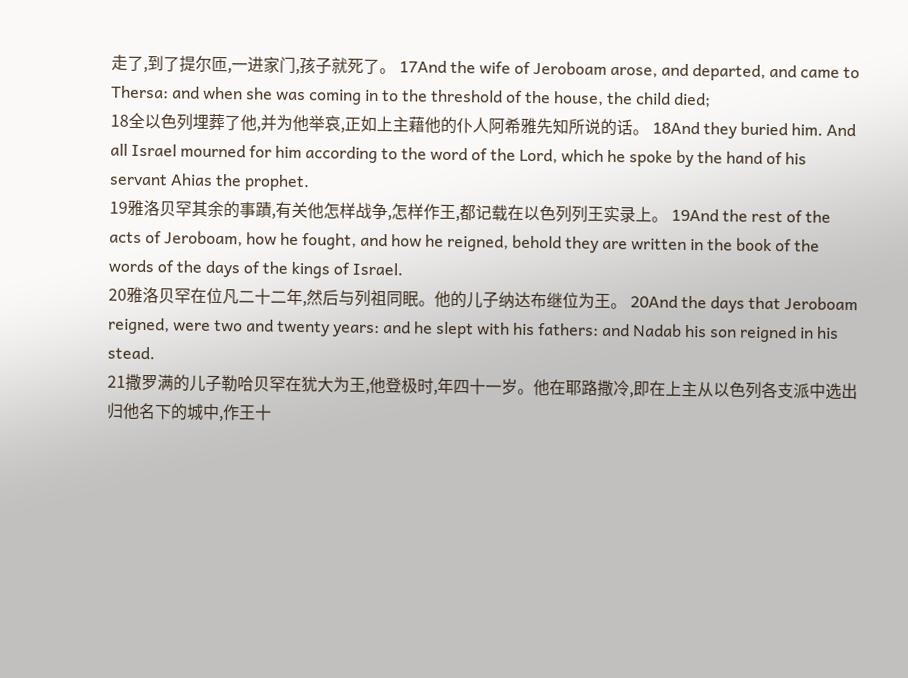走了,到了提尔匝,一进家门,孩子就死了。 17And the wife of Jeroboam arose, and departed, and came to Thersa: and when she was coming in to the threshold of the house, the child died;
18全以色列埋葬了他,并为他举哀,正如上主藉他的仆人阿希雅先知所说的话。 18And they buried him. And all Israel mourned for him according to the word of the Lord, which he spoke by the hand of his servant Ahias the prophet.
19雅洛贝罕其余的事蹟,有关他怎样战争,怎样作王,都记载在以色列列王实录上。 19And the rest of the acts of Jeroboam, how he fought, and how he reigned, behold they are written in the book of the words of the days of the kings of Israel.
20雅洛贝罕在位凡二十二年,然后与列祖同眠。他的儿子纳达布继位为王。 20And the days that Jeroboam reigned, were two and twenty years: and he slept with his fathers: and Nadab his son reigned in his stead.
21撒罗满的儿子勒哈贝罕在犹大为王,他登极时,年四十一岁。他在耶路撒冷,即在上主从以色列各支派中选出归他名下的城中,作王十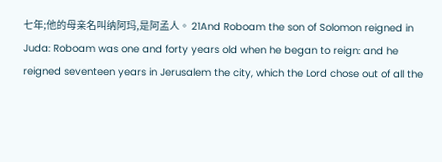七年;他的母亲名叫纳阿玛,是阿孟人。 21And Roboam the son of Solomon reigned in Juda: Roboam was one and forty years old when he began to reign: and he reigned seventeen years in Jerusalem the city, which the Lord chose out of all the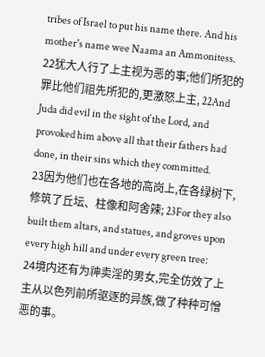tribes of Israel to put his name there. And his mother's name wee Naama an Ammonitess.
22犹大人行了上主视为恶的事;他们所犯的罪比他们祖先所犯的,更激怒上主, 22And Juda did evil in the sight of the Lord, and provoked him above all that their fathers had done, in their sins which they committed.
23因为他们也在各地的高岗上,在各绿树下,修筑了丘坛、柱像和阿舍辣; 23For they also built them altars, and statues, and groves upon every high hill and under every green tree:
24境内还有为神卖淫的男女,完全仿效了上主从以色列前所驱逐的异族,做了种种可憎恶的事。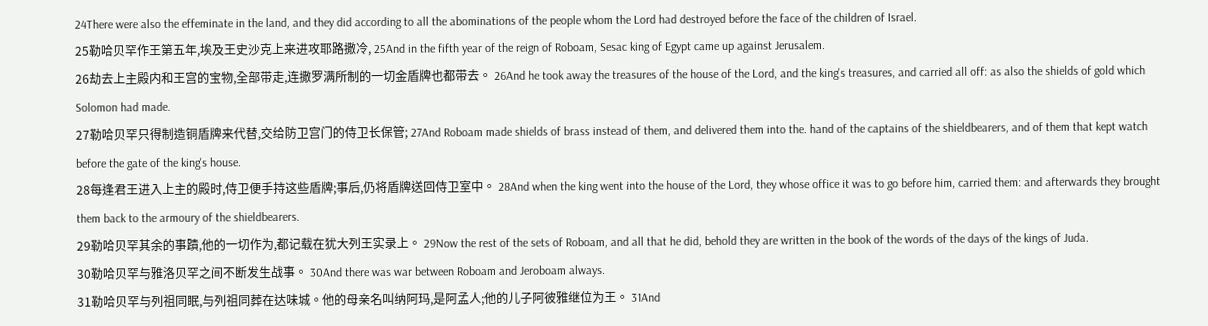24There were also the effeminate in the land, and they did according to all the abominations of the people whom the Lord had destroyed before the face of the children of Israel.
25勒哈贝罕作王第五年,埃及王史沙克上来进攻耶路撒冷, 25And in the fifth year of the reign of Roboam, Sesac king of Egypt came up against Jerusalem.
26劫去上主殿内和王宫的宝物,全部带走,连撒罗满所制的一切金盾牌也都带去。 26And he took away the treasures of the house of the Lord, and the king's treasures, and carried all off: as also the shields of gold which Solomon had made.
27勒哈贝罕只得制造铜盾牌来代替,交给防卫宫门的侍卫长保管; 27And Roboam made shields of brass instead of them, and delivered them into the. hand of the captains of the shieldbearers, and of them that kept watch before the gate of the king's house.
28每逢君王进入上主的殿时,侍卫便手持这些盾牌;事后,仍将盾牌送回侍卫室中。 28And when the king went into the house of the Lord, they whose office it was to go before him, carried them: and afterwards they brought them back to the armoury of the shieldbearers.
29勒哈贝罕其余的事蹟,他的一切作为,都记载在犹大列王实录上。 29Now the rest of the sets of Roboam, and all that he did, behold they are written in the book of the words of the days of the kings of Juda.
30勒哈贝罕与雅洛贝罕之间不断发生战事。 30And there was war between Roboam and Jeroboam always.
31勒哈贝罕与列祖同眠,与列祖同葬在达味城。他的母亲名叫纳阿玛,是阿孟人;他的儿子阿彼雅继位为王。 31And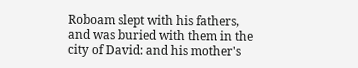Roboam slept with his fathers, and was buried with them in the city of David: and his mother's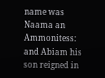name was Naama an Ammonitess: and Abiam his son reigned in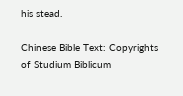his stead.

Chinese Bible Text: Copyrights of Studium Biblicum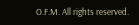O.F.M. All rights reserved.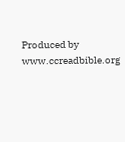Produced by www.ccreadbible.org